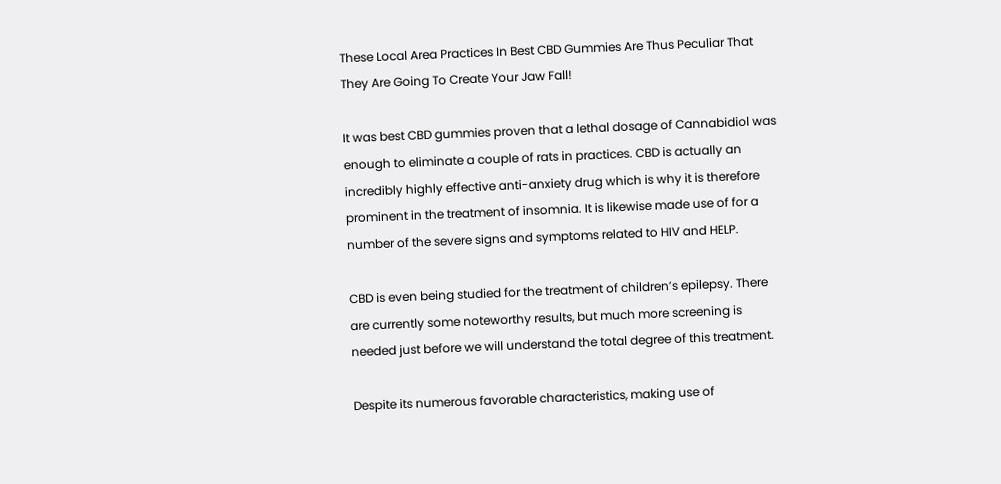These Local Area Practices In Best CBD Gummies Are Thus Peculiar That They Are Going To Create Your Jaw Fall!

It was best CBD gummies proven that a lethal dosage of Cannabidiol was enough to eliminate a couple of rats in practices. CBD is actually an incredibly highly effective anti-anxiety drug which is why it is therefore prominent in the treatment of insomnia. It is likewise made use of for a number of the severe signs and symptoms related to HIV and HELP.

CBD is even being studied for the treatment of children’s epilepsy. There are currently some noteworthy results, but much more screening is needed just before we will understand the total degree of this treatment.

Despite its numerous favorable characteristics, making use of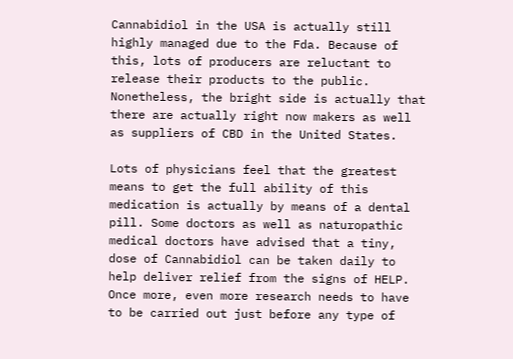Cannabidiol in the USA is actually still highly managed due to the Fda. Because of this, lots of producers are reluctant to release their products to the public. Nonetheless, the bright side is actually that there are actually right now makers as well as suppliers of CBD in the United States.

Lots of physicians feel that the greatest means to get the full ability of this medication is actually by means of a dental pill. Some doctors as well as naturopathic medical doctors have advised that a tiny, dose of Cannabidiol can be taken daily to help deliver relief from the signs of HELP. Once more, even more research needs to have to be carried out just before any type of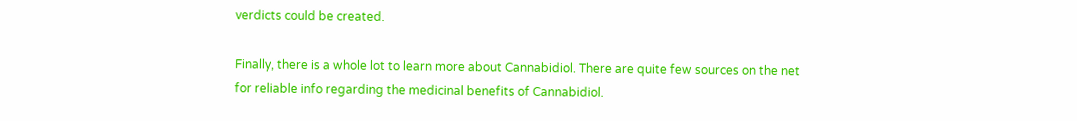verdicts could be created.

Finally, there is a whole lot to learn more about Cannabidiol. There are quite few sources on the net for reliable info regarding the medicinal benefits of Cannabidiol.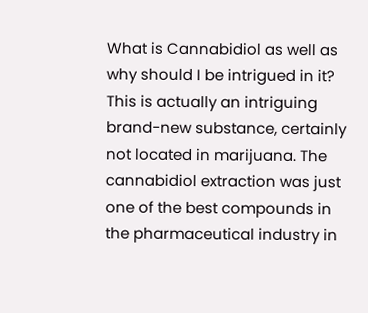What is Cannabidiol as well as why should I be intrigued in it? This is actually an intriguing brand-new substance, certainly not located in marijuana. The cannabidiol extraction was just one of the best compounds in the pharmaceutical industry in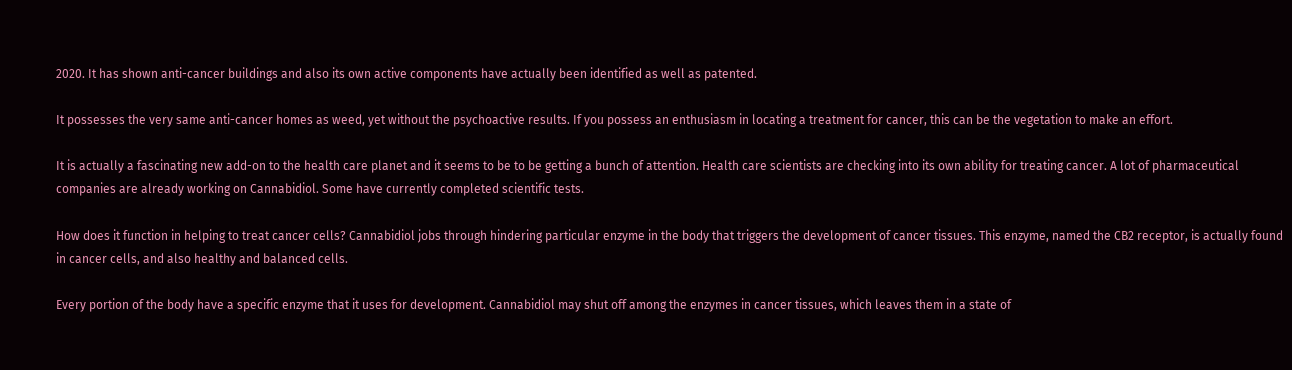2020. It has shown anti-cancer buildings and also its own active components have actually been identified as well as patented.

It possesses the very same anti-cancer homes as weed, yet without the psychoactive results. If you possess an enthusiasm in locating a treatment for cancer, this can be the vegetation to make an effort.

It is actually a fascinating new add-on to the health care planet and it seems to be to be getting a bunch of attention. Health care scientists are checking into its own ability for treating cancer. A lot of pharmaceutical companies are already working on Cannabidiol. Some have currently completed scientific tests.

How does it function in helping to treat cancer cells? Cannabidiol jobs through hindering particular enzyme in the body that triggers the development of cancer tissues. This enzyme, named the CB2 receptor, is actually found in cancer cells, and also healthy and balanced cells.

Every portion of the body have a specific enzyme that it uses for development. Cannabidiol may shut off among the enzymes in cancer tissues, which leaves them in a state of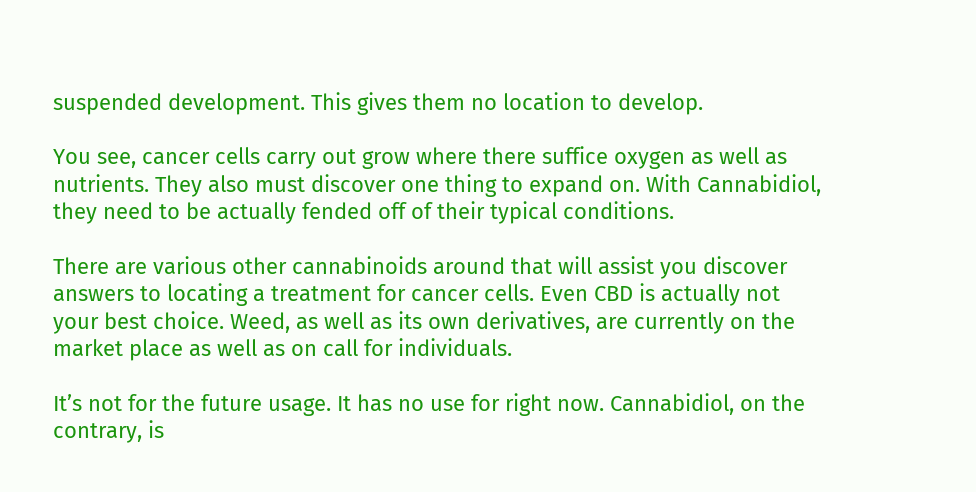suspended development. This gives them no location to develop.

You see, cancer cells carry out grow where there suffice oxygen as well as nutrients. They also must discover one thing to expand on. With Cannabidiol, they need to be actually fended off of their typical conditions.

There are various other cannabinoids around that will assist you discover answers to locating a treatment for cancer cells. Even CBD is actually not your best choice. Weed, as well as its own derivatives, are currently on the market place as well as on call for individuals.

It’s not for the future usage. It has no use for right now. Cannabidiol, on the contrary, is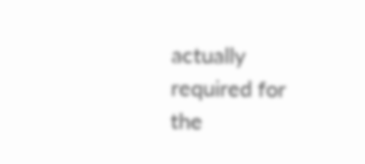actually required for the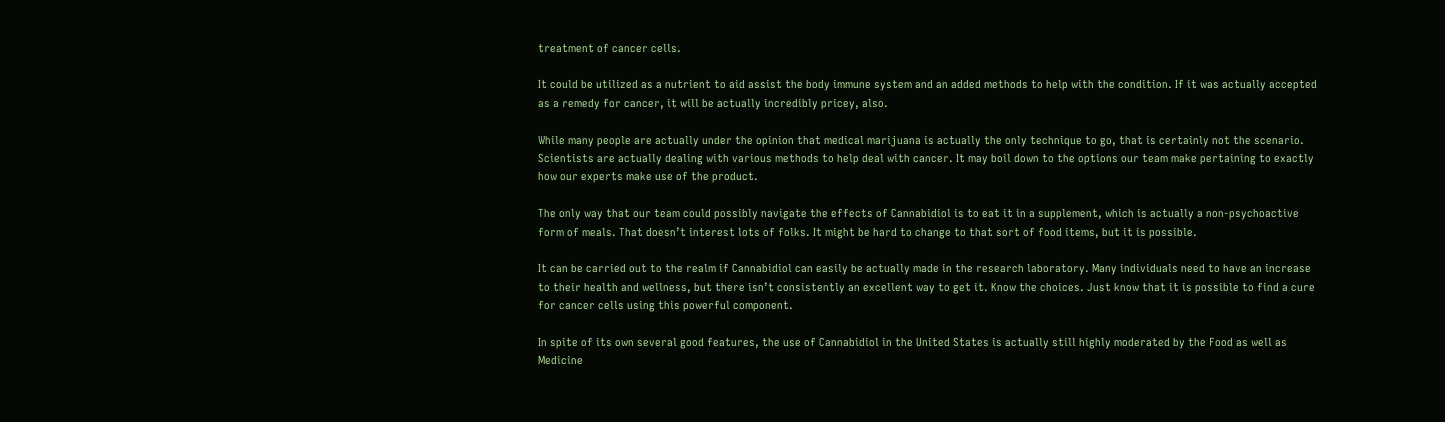treatment of cancer cells.

It could be utilized as a nutrient to aid assist the body immune system and an added methods to help with the condition. If it was actually accepted as a remedy for cancer, it will be actually incredibly pricey, also.

While many people are actually under the opinion that medical marijuana is actually the only technique to go, that is certainly not the scenario. Scientists are actually dealing with various methods to help deal with cancer. It may boil down to the options our team make pertaining to exactly how our experts make use of the product.

The only way that our team could possibly navigate the effects of Cannabidiol is to eat it in a supplement, which is actually a non-psychoactive form of meals. That doesn’t interest lots of folks. It might be hard to change to that sort of food items, but it is possible.

It can be carried out to the realm if Cannabidiol can easily be actually made in the research laboratory. Many individuals need to have an increase to their health and wellness, but there isn’t consistently an excellent way to get it. Know the choices. Just know that it is possible to find a cure for cancer cells using this powerful component.

In spite of its own several good features, the use of Cannabidiol in the United States is actually still highly moderated by the Food as well as Medicine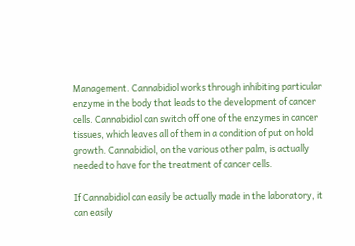Management. Cannabidiol works through inhibiting particular enzyme in the body that leads to the development of cancer cells. Cannabidiol can switch off one of the enzymes in cancer tissues, which leaves all of them in a condition of put on hold growth. Cannabidiol, on the various other palm, is actually needed to have for the treatment of cancer cells.

If Cannabidiol can easily be actually made in the laboratory, it can easily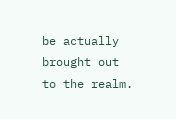be actually brought out to the realm.